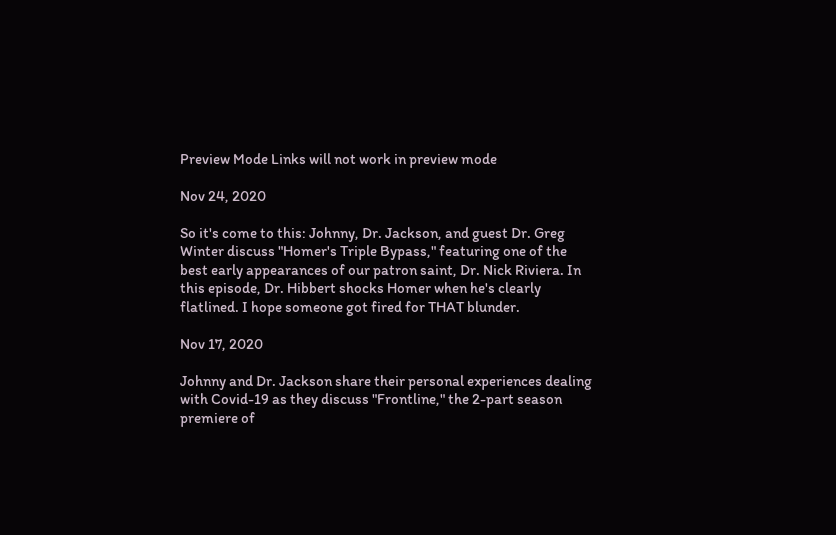Preview Mode Links will not work in preview mode

Nov 24, 2020

So it's come to this: Johnny, Dr. Jackson, and guest Dr. Greg Winter discuss "Homer's Triple Bypass," featuring one of the best early appearances of our patron saint, Dr. Nick Riviera. In this episode, Dr. Hibbert shocks Homer when he's clearly flatlined. I hope someone got fired for THAT blunder.

Nov 17, 2020

Johnny and Dr. Jackson share their personal experiences dealing with Covid-19 as they discuss "Frontline," the 2-part season premiere of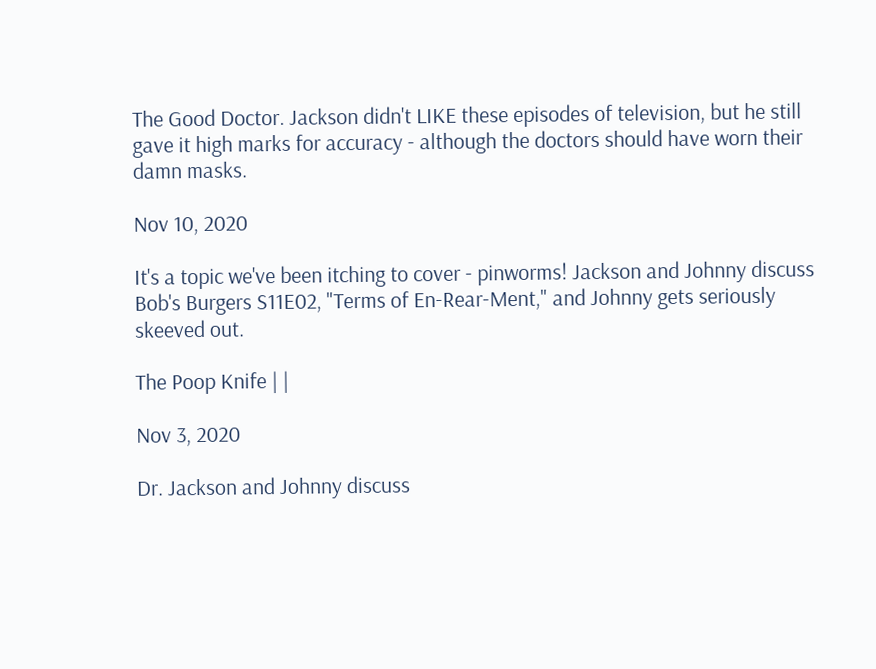The Good Doctor. Jackson didn't LIKE these episodes of television, but he still gave it high marks for accuracy - although the doctors should have worn their damn masks.

Nov 10, 2020

It's a topic we've been itching to cover - pinworms! Jackson and Johnny discuss Bob's Burgers S11E02, "Terms of En-Rear-Ment," and Johnny gets seriously skeeved out.

The Poop Knife | |

Nov 3, 2020

Dr. Jackson and Johnny discuss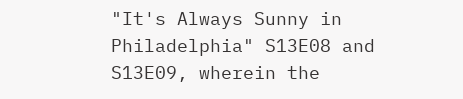"It's Always Sunny in Philadelphia" S13E08 and S13E09, wherein the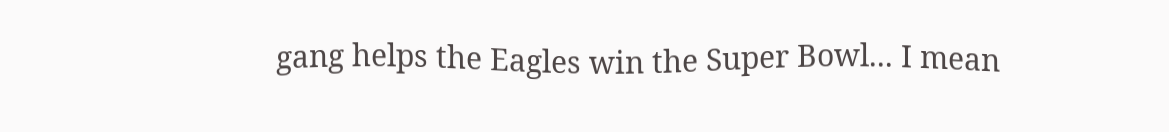gang helps the Eagles win the Super Bowl... I mean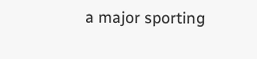a major sporting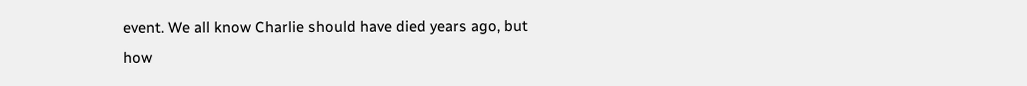event. We all know Charlie should have died years ago, but how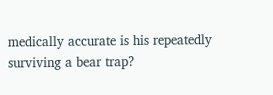medically accurate is his repeatedly surviving a bear trap?